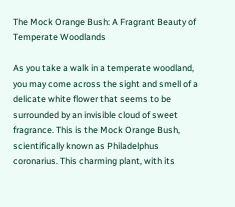The Mock Orange Bush: A Fragrant Beauty of Temperate Woodlands

As you take a walk in a temperate woodland, you may come across the sight and smell of a delicate white flower that seems to be surrounded by an invisible cloud of sweet fragrance. This is the Mock Orange Bush, scientifically known as Philadelphus coronarius. This charming plant, with its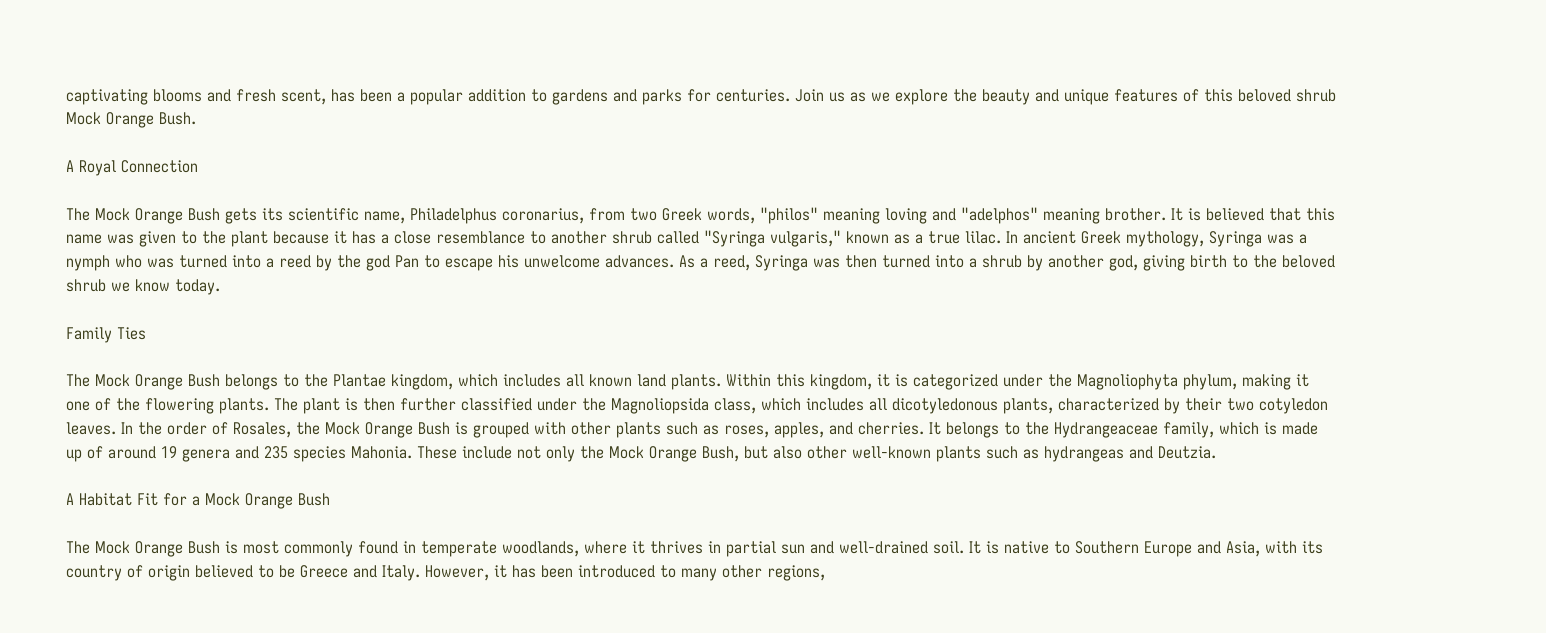captivating blooms and fresh scent, has been a popular addition to gardens and parks for centuries. Join us as we explore the beauty and unique features of this beloved shrub Mock Orange Bush.

A Royal Connection

The Mock Orange Bush gets its scientific name, Philadelphus coronarius, from two Greek words, "philos" meaning loving and "adelphos" meaning brother. It is believed that this name was given to the plant because it has a close resemblance to another shrub called "Syringa vulgaris," known as a true lilac. In ancient Greek mythology, Syringa was a nymph who was turned into a reed by the god Pan to escape his unwelcome advances. As a reed, Syringa was then turned into a shrub by another god, giving birth to the beloved shrub we know today.

Family Ties

The Mock Orange Bush belongs to the Plantae kingdom, which includes all known land plants. Within this kingdom, it is categorized under the Magnoliophyta phylum, making it one of the flowering plants. The plant is then further classified under the Magnoliopsida class, which includes all dicotyledonous plants, characterized by their two cotyledon leaves. In the order of Rosales, the Mock Orange Bush is grouped with other plants such as roses, apples, and cherries. It belongs to the Hydrangeaceae family, which is made up of around 19 genera and 235 species Mahonia. These include not only the Mock Orange Bush, but also other well-known plants such as hydrangeas and Deutzia.

A Habitat Fit for a Mock Orange Bush

The Mock Orange Bush is most commonly found in temperate woodlands, where it thrives in partial sun and well-drained soil. It is native to Southern Europe and Asia, with its country of origin believed to be Greece and Italy. However, it has been introduced to many other regions,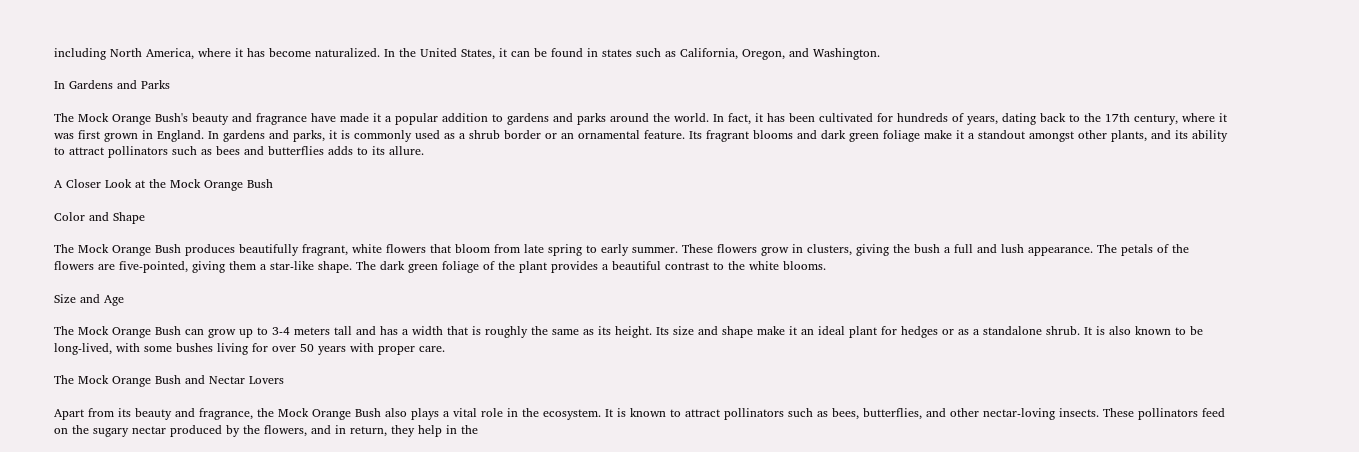including North America, where it has become naturalized. In the United States, it can be found in states such as California, Oregon, and Washington.

In Gardens and Parks

The Mock Orange Bush's beauty and fragrance have made it a popular addition to gardens and parks around the world. In fact, it has been cultivated for hundreds of years, dating back to the 17th century, where it was first grown in England. In gardens and parks, it is commonly used as a shrub border or an ornamental feature. Its fragrant blooms and dark green foliage make it a standout amongst other plants, and its ability to attract pollinators such as bees and butterflies adds to its allure.

A Closer Look at the Mock Orange Bush

Color and Shape

The Mock Orange Bush produces beautifully fragrant, white flowers that bloom from late spring to early summer. These flowers grow in clusters, giving the bush a full and lush appearance. The petals of the flowers are five-pointed, giving them a star-like shape. The dark green foliage of the plant provides a beautiful contrast to the white blooms.

Size and Age

The Mock Orange Bush can grow up to 3-4 meters tall and has a width that is roughly the same as its height. Its size and shape make it an ideal plant for hedges or as a standalone shrub. It is also known to be long-lived, with some bushes living for over 50 years with proper care.

The Mock Orange Bush and Nectar Lovers

Apart from its beauty and fragrance, the Mock Orange Bush also plays a vital role in the ecosystem. It is known to attract pollinators such as bees, butterflies, and other nectar-loving insects. These pollinators feed on the sugary nectar produced by the flowers, and in return, they help in the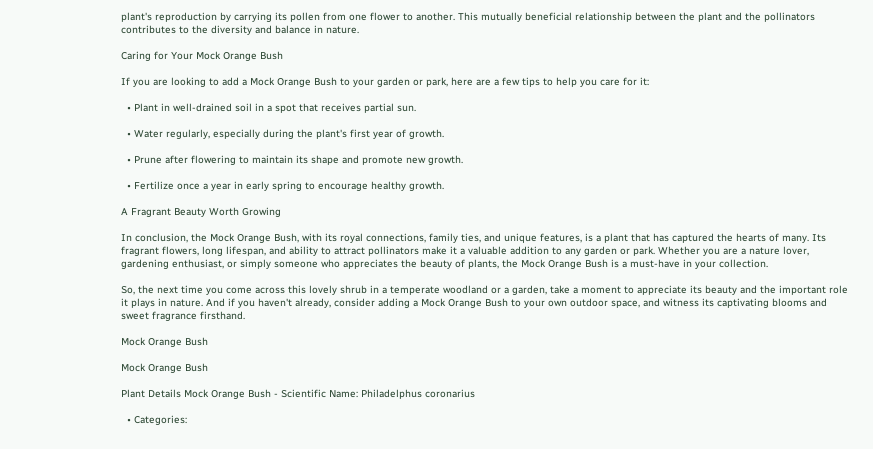plant's reproduction by carrying its pollen from one flower to another. This mutually beneficial relationship between the plant and the pollinators contributes to the diversity and balance in nature.

Caring for Your Mock Orange Bush

If you are looking to add a Mock Orange Bush to your garden or park, here are a few tips to help you care for it:

  • Plant in well-drained soil in a spot that receives partial sun.

  • Water regularly, especially during the plant's first year of growth.

  • Prune after flowering to maintain its shape and promote new growth.

  • Fertilize once a year in early spring to encourage healthy growth.

A Fragrant Beauty Worth Growing

In conclusion, the Mock Orange Bush, with its royal connections, family ties, and unique features, is a plant that has captured the hearts of many. Its fragrant flowers, long lifespan, and ability to attract pollinators make it a valuable addition to any garden or park. Whether you are a nature lover, gardening enthusiast, or simply someone who appreciates the beauty of plants, the Mock Orange Bush is a must-have in your collection.

So, the next time you come across this lovely shrub in a temperate woodland or a garden, take a moment to appreciate its beauty and the important role it plays in nature. And if you haven't already, consider adding a Mock Orange Bush to your own outdoor space, and witness its captivating blooms and sweet fragrance firsthand.

Mock Orange Bush

Mock Orange Bush

Plant Details Mock Orange Bush - Scientific Name: Philadelphus coronarius

  • Categories: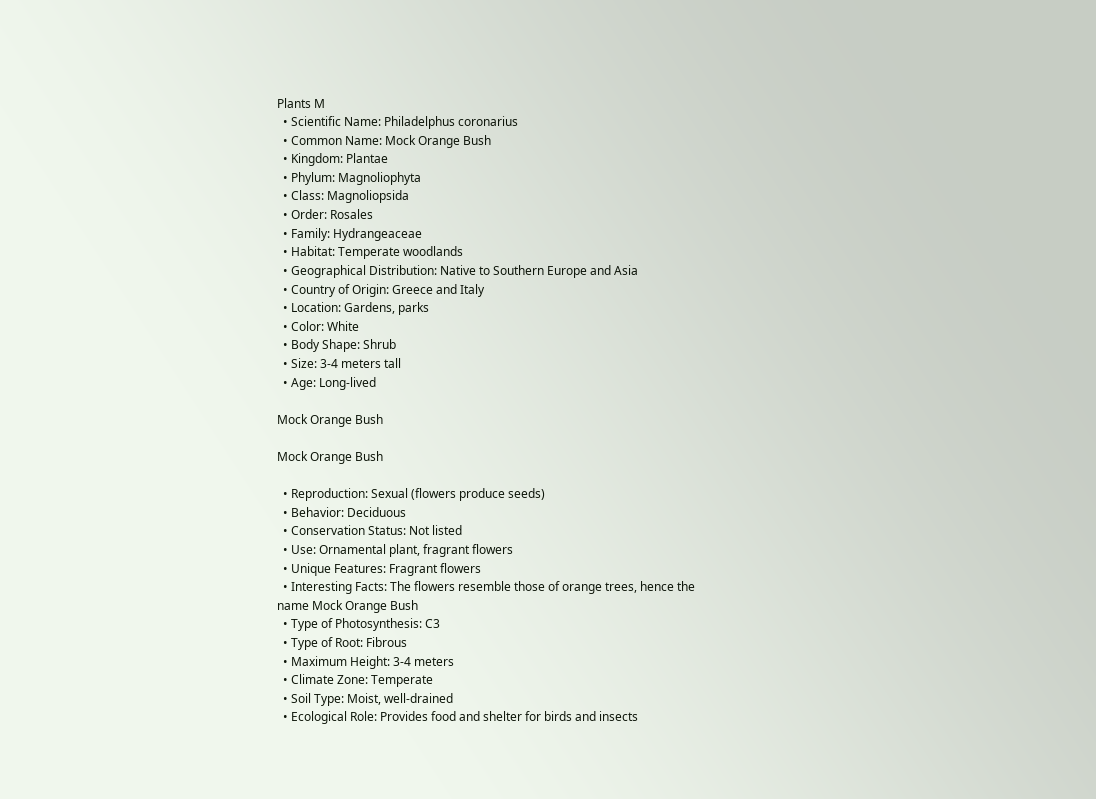Plants M
  • Scientific Name: Philadelphus coronarius
  • Common Name: Mock Orange Bush
  • Kingdom: Plantae
  • Phylum: Magnoliophyta
  • Class: Magnoliopsida
  • Order: Rosales
  • Family: Hydrangeaceae
  • Habitat: Temperate woodlands
  • Geographical Distribution: Native to Southern Europe and Asia
  • Country of Origin: Greece and Italy
  • Location: Gardens, parks
  • Color: White
  • Body Shape: Shrub
  • Size: 3-4 meters tall
  • Age: Long-lived

Mock Orange Bush

Mock Orange Bush

  • Reproduction: Sexual (flowers produce seeds)
  • Behavior: Deciduous
  • Conservation Status: Not listed
  • Use: Ornamental plant, fragrant flowers
  • Unique Features: Fragrant flowers
  • Interesting Facts: The flowers resemble those of orange trees, hence the name Mock Orange Bush
  • Type of Photosynthesis: C3
  • Type of Root: Fibrous
  • Maximum Height: 3-4 meters
  • Climate Zone: Temperate
  • Soil Type: Moist, well-drained
  • Ecological Role: Provides food and shelter for birds and insects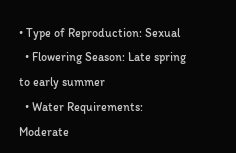• Type of Reproduction: Sexual
  • Flowering Season: Late spring to early summer
  • Water Requirements: Moderate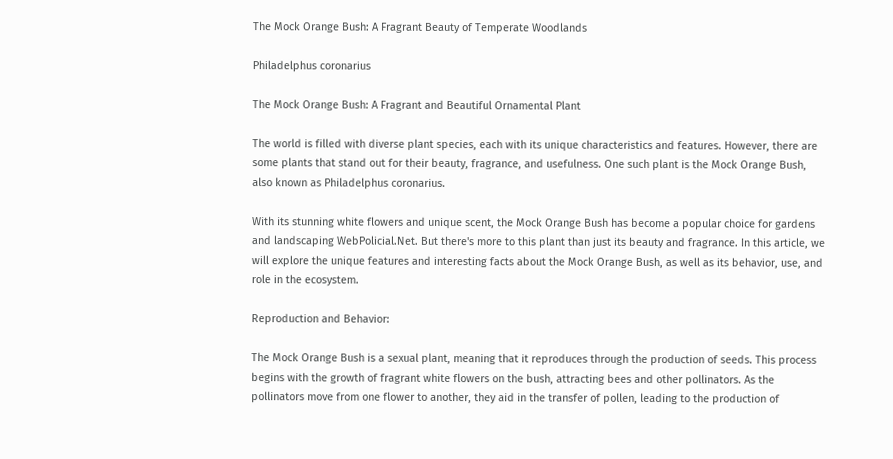The Mock Orange Bush: A Fragrant Beauty of Temperate Woodlands

Philadelphus coronarius

The Mock Orange Bush: A Fragrant and Beautiful Ornamental Plant

The world is filled with diverse plant species, each with its unique characteristics and features. However, there are some plants that stand out for their beauty, fragrance, and usefulness. One such plant is the Mock Orange Bush, also known as Philadelphus coronarius.

With its stunning white flowers and unique scent, the Mock Orange Bush has become a popular choice for gardens and landscaping WebPolicial.Net. But there's more to this plant than just its beauty and fragrance. In this article, we will explore the unique features and interesting facts about the Mock Orange Bush, as well as its behavior, use, and role in the ecosystem.

Reproduction and Behavior:

The Mock Orange Bush is a sexual plant, meaning that it reproduces through the production of seeds. This process begins with the growth of fragrant white flowers on the bush, attracting bees and other pollinators. As the pollinators move from one flower to another, they aid in the transfer of pollen, leading to the production of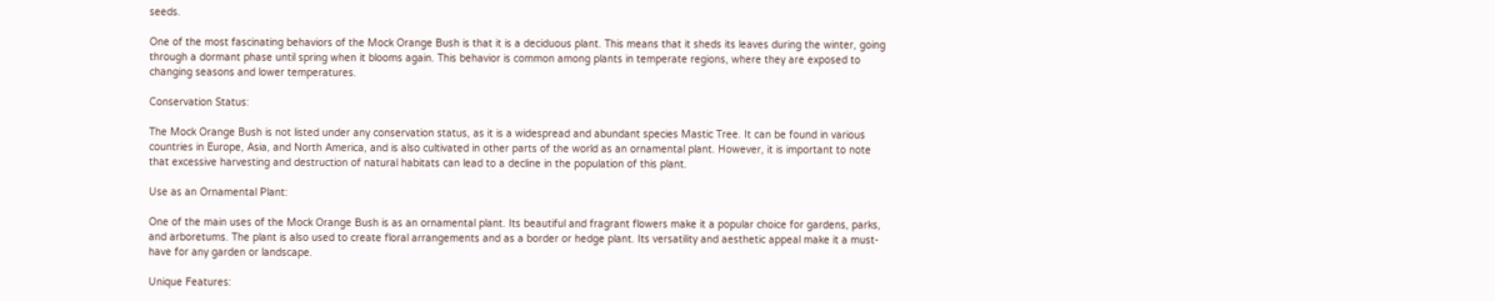seeds.

One of the most fascinating behaviors of the Mock Orange Bush is that it is a deciduous plant. This means that it sheds its leaves during the winter, going through a dormant phase until spring when it blooms again. This behavior is common among plants in temperate regions, where they are exposed to changing seasons and lower temperatures.

Conservation Status:

The Mock Orange Bush is not listed under any conservation status, as it is a widespread and abundant species Mastic Tree. It can be found in various countries in Europe, Asia, and North America, and is also cultivated in other parts of the world as an ornamental plant. However, it is important to note that excessive harvesting and destruction of natural habitats can lead to a decline in the population of this plant.

Use as an Ornamental Plant:

One of the main uses of the Mock Orange Bush is as an ornamental plant. Its beautiful and fragrant flowers make it a popular choice for gardens, parks, and arboretums. The plant is also used to create floral arrangements and as a border or hedge plant. Its versatility and aesthetic appeal make it a must-have for any garden or landscape.

Unique Features: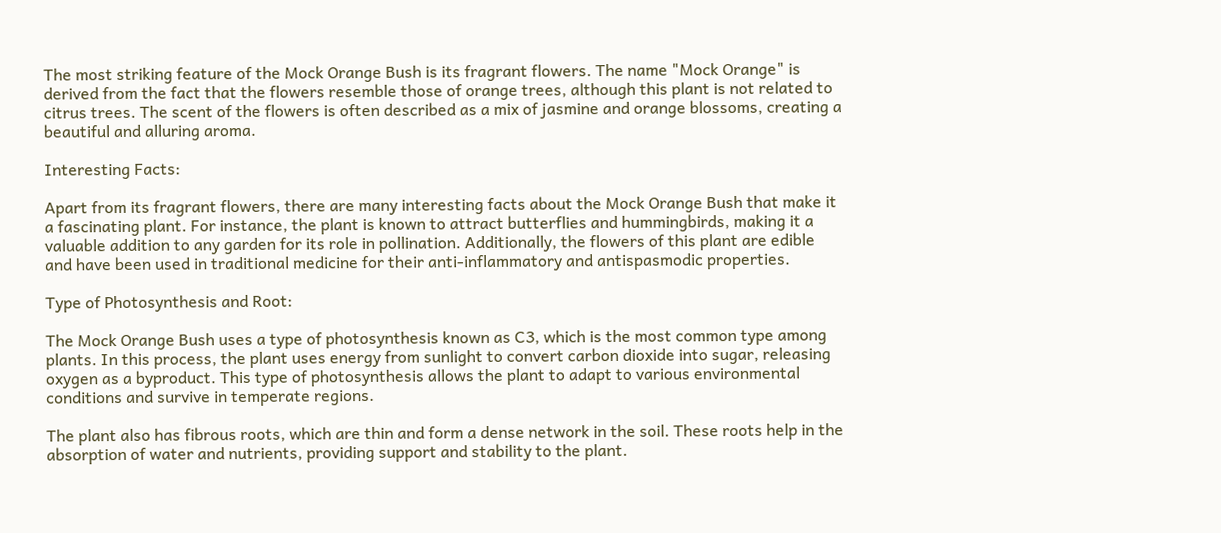The most striking feature of the Mock Orange Bush is its fragrant flowers. The name "Mock Orange" is derived from the fact that the flowers resemble those of orange trees, although this plant is not related to citrus trees. The scent of the flowers is often described as a mix of jasmine and orange blossoms, creating a beautiful and alluring aroma.

Interesting Facts:

Apart from its fragrant flowers, there are many interesting facts about the Mock Orange Bush that make it a fascinating plant. For instance, the plant is known to attract butterflies and hummingbirds, making it a valuable addition to any garden for its role in pollination. Additionally, the flowers of this plant are edible and have been used in traditional medicine for their anti-inflammatory and antispasmodic properties.

Type of Photosynthesis and Root:

The Mock Orange Bush uses a type of photosynthesis known as C3, which is the most common type among plants. In this process, the plant uses energy from sunlight to convert carbon dioxide into sugar, releasing oxygen as a byproduct. This type of photosynthesis allows the plant to adapt to various environmental conditions and survive in temperate regions.

The plant also has fibrous roots, which are thin and form a dense network in the soil. These roots help in the absorption of water and nutrients, providing support and stability to the plant.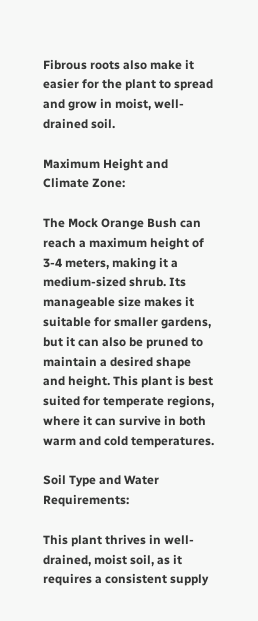Fibrous roots also make it easier for the plant to spread and grow in moist, well-drained soil.

Maximum Height and Climate Zone:

The Mock Orange Bush can reach a maximum height of 3-4 meters, making it a medium-sized shrub. Its manageable size makes it suitable for smaller gardens, but it can also be pruned to maintain a desired shape and height. This plant is best suited for temperate regions, where it can survive in both warm and cold temperatures.

Soil Type and Water Requirements:

This plant thrives in well-drained, moist soil, as it requires a consistent supply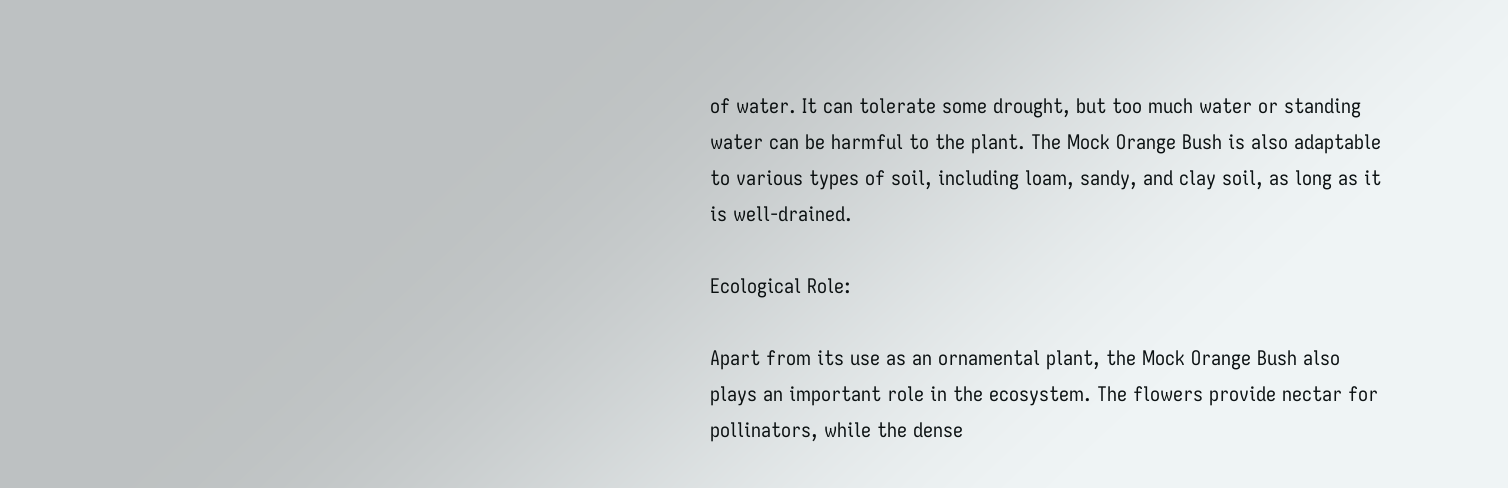of water. It can tolerate some drought, but too much water or standing water can be harmful to the plant. The Mock Orange Bush is also adaptable to various types of soil, including loam, sandy, and clay soil, as long as it is well-drained.

Ecological Role:

Apart from its use as an ornamental plant, the Mock Orange Bush also plays an important role in the ecosystem. The flowers provide nectar for pollinators, while the dense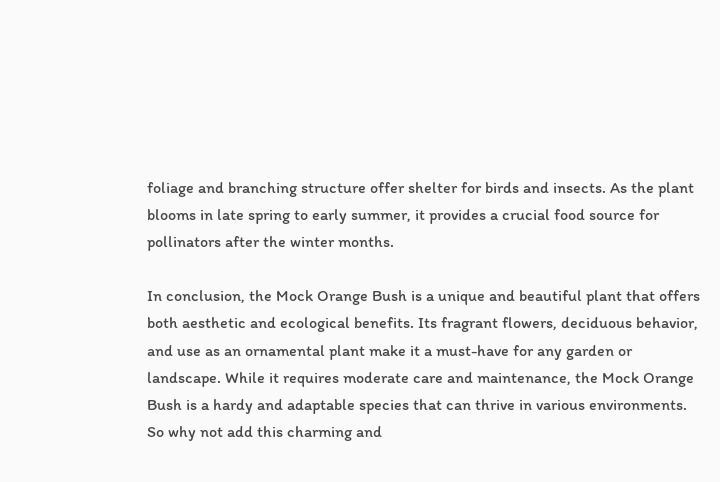foliage and branching structure offer shelter for birds and insects. As the plant blooms in late spring to early summer, it provides a crucial food source for pollinators after the winter months.

In conclusion, the Mock Orange Bush is a unique and beautiful plant that offers both aesthetic and ecological benefits. Its fragrant flowers, deciduous behavior, and use as an ornamental plant make it a must-have for any garden or landscape. While it requires moderate care and maintenance, the Mock Orange Bush is a hardy and adaptable species that can thrive in various environments. So why not add this charming and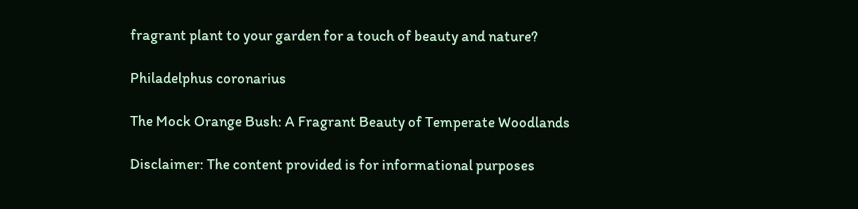fragrant plant to your garden for a touch of beauty and nature?

Philadelphus coronarius

The Mock Orange Bush: A Fragrant Beauty of Temperate Woodlands

Disclaimer: The content provided is for informational purposes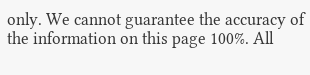only. We cannot guarantee the accuracy of the information on this page 100%. All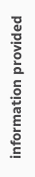information provided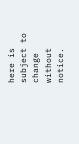here is subject to change without notice.